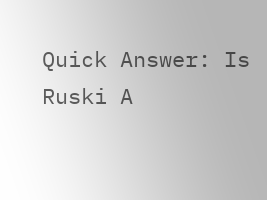Quick Answer: Is Ruski A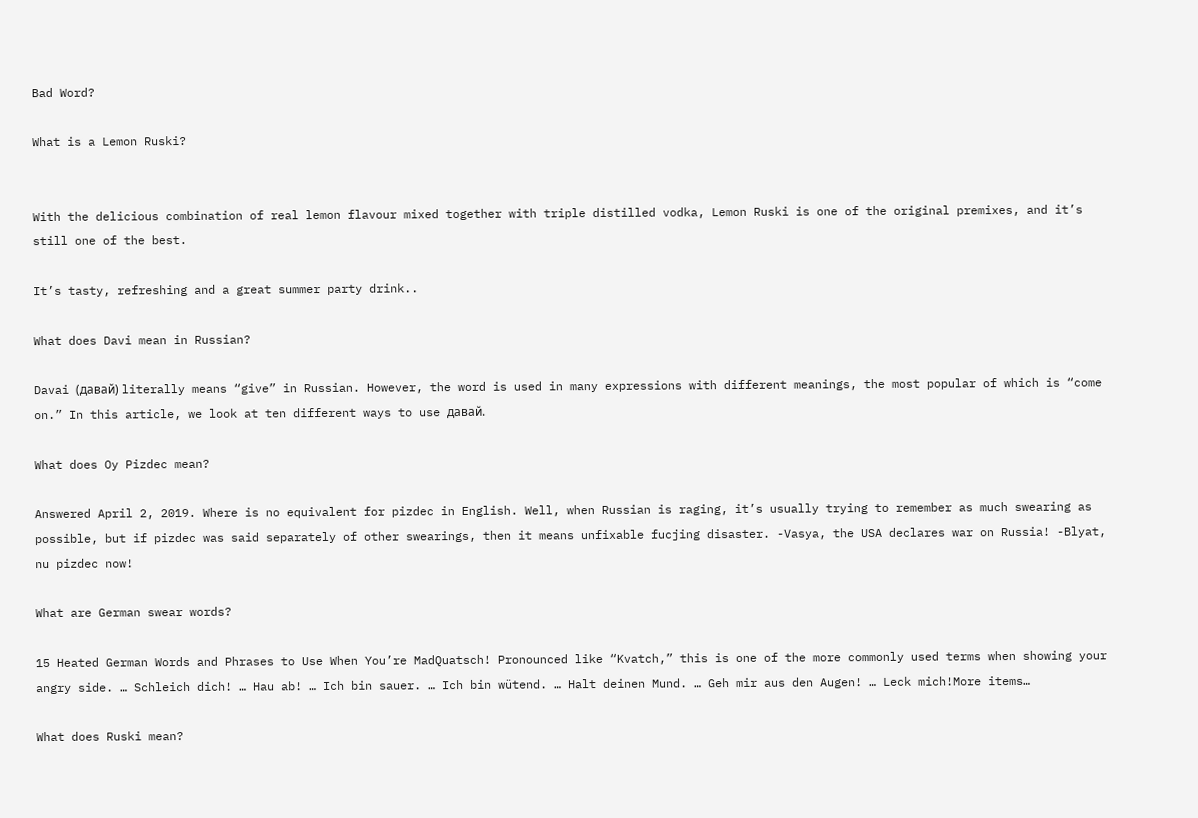Bad Word?

What is a Lemon Ruski?


With the delicious combination of real lemon flavour mixed together with triple distilled vodka, Lemon Ruski is one of the original premixes, and it’s still one of the best.

It’s tasty, refreshing and a great summer party drink..

What does Davi mean in Russian?

Davai (давай) literally means “give” in Russian. However, the word is used in many expressions with different meanings, the most popular of which is “come on.” In this article, we look at ten different ways to use давай.

What does Oy Pizdec mean?

Answered April 2, 2019. Where is no equivalent for pizdec in English. Well, when Russian is raging, it’s usually trying to remember as much swearing as possible, but if pizdec was said separately of other swearings, then it means unfixable fucjing disaster. -Vasya, the USA declares war on Russia! -Blyat, nu pizdec now!

What are German swear words?

15 Heated German Words and Phrases to Use When You’re MadQuatsch! Pronounced like “Kvatch,” this is one of the more commonly used terms when showing your angry side. … Schleich dich! … Hau ab! … Ich bin sauer. … Ich bin wütend. … Halt deinen Mund. … Geh mir aus den Augen! … Leck mich!More items…

What does Ruski mean?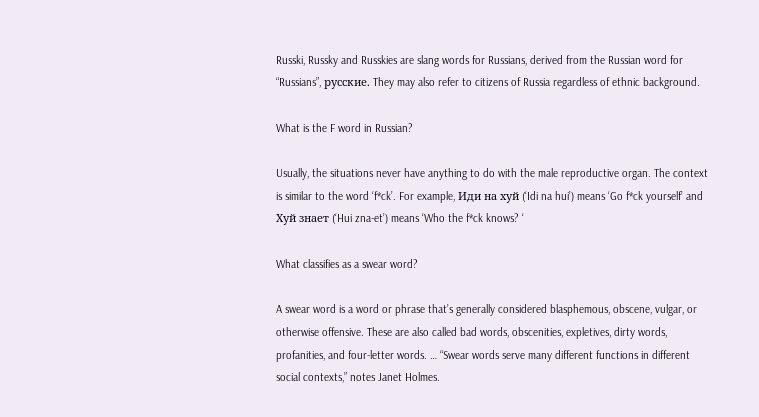Russki, Russky and Russkies are slang words for Russians, derived from the Russian word for “Russians”, русские. They may also refer to citizens of Russia regardless of ethnic background.

What is the F word in Russian?

Usually, the situations never have anything to do with the male reproductive organ. The context is similar to the word ‘f*ck’. For example, Иди на хуй (‘Idi na hui’) means ‘Go f*ck yourself’ and Хуй знает (‘Hui zna-et’) means ‘Who the f*ck knows? ‘

What classifies as a swear word?

A swear word is a word or phrase that’s generally considered blasphemous, obscene, vulgar, or otherwise offensive. These are also called bad words, obscenities, expletives, dirty words, profanities, and four-letter words. … “Swear words serve many different functions in different social contexts,” notes Janet Holmes.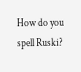How do you spell Ruski?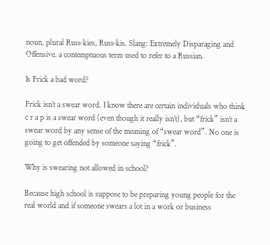noun, plural Russ·kies, Russ·kis. Slang: Extremely Disparaging and Offensive. a contemptuous term used to refer to a Russian.

Is Frick a bad word?

Frick isn’t a swear word. I know there are certain individuals who think c r a p is a swear word (even though it really isn’t), but “frick” isn’t a swear word by any sense of the meaning of “swear word”. No one is going to get offended by someone saying “frick”.

Why is swearing not allowed in school?

Because high school is suppose to be preparing young people for the real world and if someone swears a lot in a work or business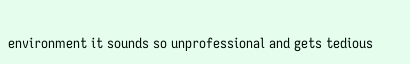environment it sounds so unprofessional and gets tedious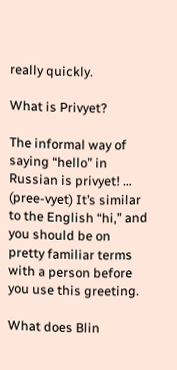really quickly.

What is Privyet?

The informal way of saying “hello” in Russian is privyet! … (pree-vyet) It’s similar to the English “hi,” and you should be on pretty familiar terms with a person before you use this greeting.

What does Blin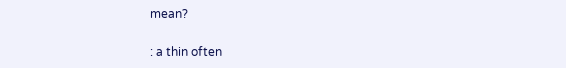mean?

: a thin often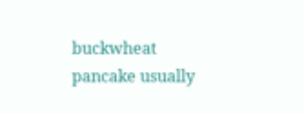buckwheat pancake usually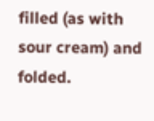filled (as with sour cream) and folded.